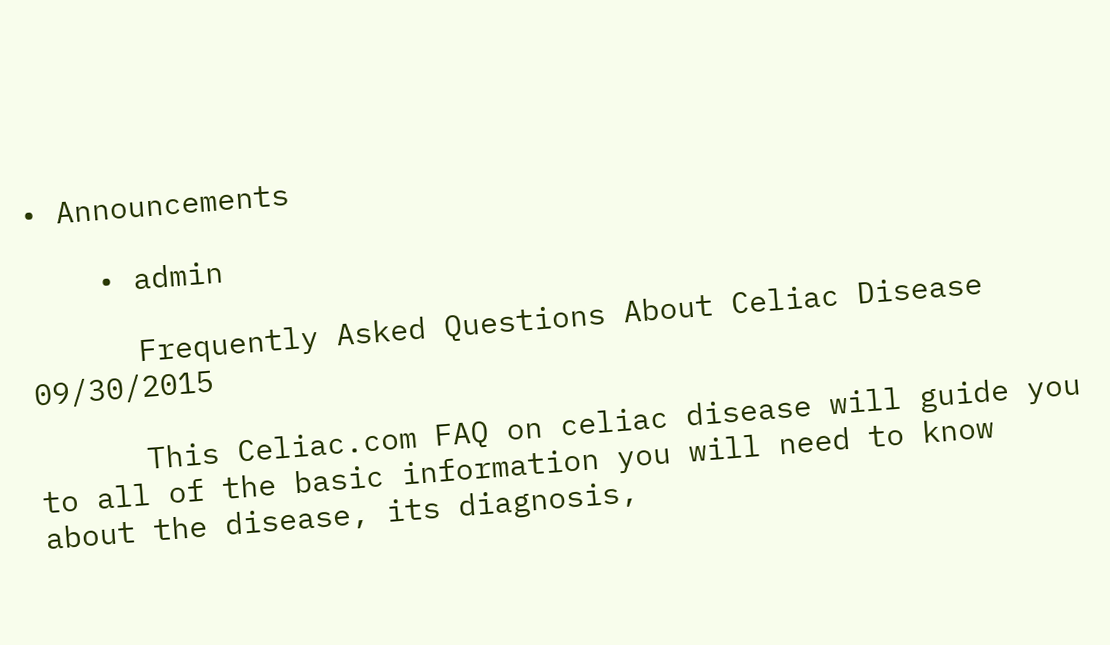• Announcements

    • admin

      Frequently Asked Questions About Celiac Disease   09/30/2015

      This Celiac.com FAQ on celiac disease will guide you to all of the basic information you will need to know about the disease, its diagnosis,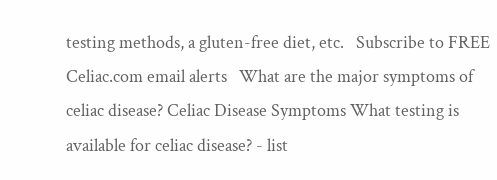testing methods, a gluten-free diet, etc.   Subscribe to FREE Celiac.com email alerts   What are the major symptoms of celiac disease? Celiac Disease Symptoms What testing is available for celiac disease? - list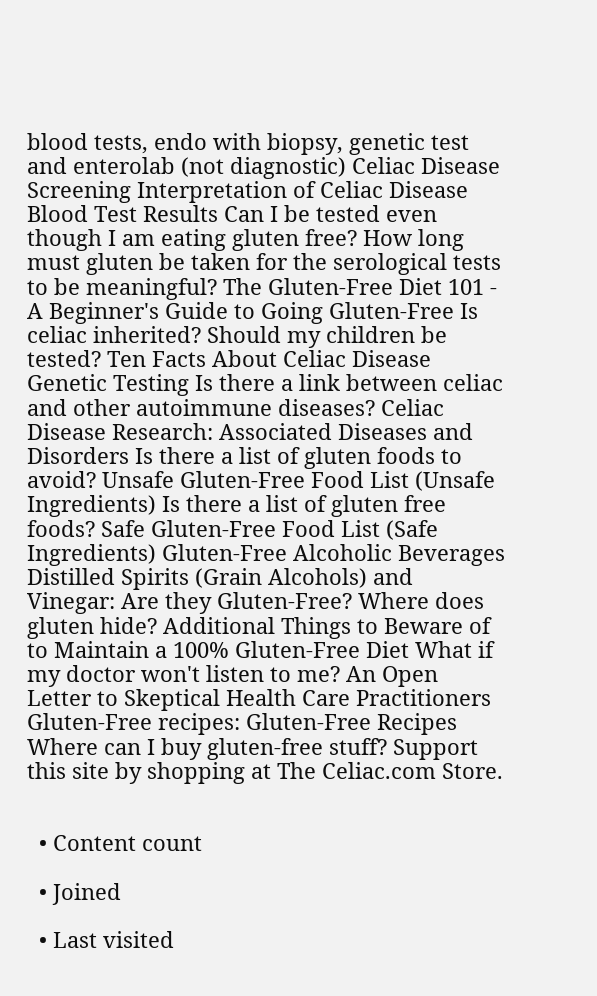blood tests, endo with biopsy, genetic test and enterolab (not diagnostic) Celiac Disease Screening Interpretation of Celiac Disease Blood Test Results Can I be tested even though I am eating gluten free? How long must gluten be taken for the serological tests to be meaningful? The Gluten-Free Diet 101 - A Beginner's Guide to Going Gluten-Free Is celiac inherited? Should my children be tested? Ten Facts About Celiac Disease Genetic Testing Is there a link between celiac and other autoimmune diseases? Celiac Disease Research: Associated Diseases and Disorders Is there a list of gluten foods to avoid? Unsafe Gluten-Free Food List (Unsafe Ingredients) Is there a list of gluten free foods? Safe Gluten-Free Food List (Safe Ingredients) Gluten-Free Alcoholic Beverages Distilled Spirits (Grain Alcohols) and Vinegar: Are they Gluten-Free? Where does gluten hide? Additional Things to Beware of to Maintain a 100% Gluten-Free Diet What if my doctor won't listen to me? An Open Letter to Skeptical Health Care Practitioners Gluten-Free recipes: Gluten-Free Recipes Where can I buy gluten-free stuff? Support this site by shopping at The Celiac.com Store.


  • Content count

  • Joined

  • Last visited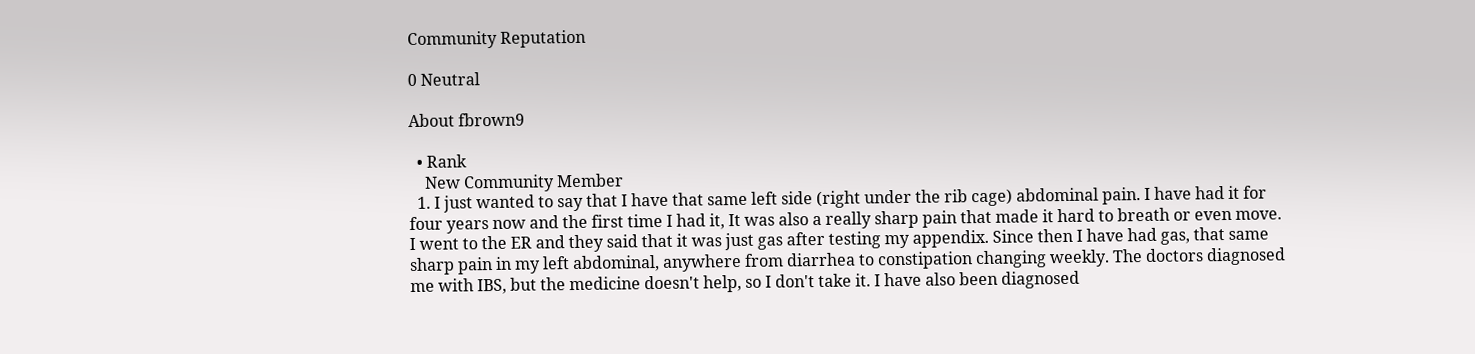Community Reputation

0 Neutral

About fbrown9

  • Rank
    New Community Member
  1. I just wanted to say that I have that same left side (right under the rib cage) abdominal pain. I have had it for four years now and the first time I had it, It was also a really sharp pain that made it hard to breath or even move. I went to the ER and they said that it was just gas after testing my appendix. Since then I have had gas, that same sharp pain in my left abdominal, anywhere from diarrhea to constipation changing weekly. The doctors diagnosed me with IBS, but the medicine doesn't help, so I don't take it. I have also been diagnosed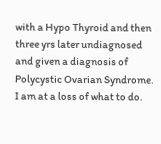with a Hypo Thyroid and then three yrs later undiagnosed and given a diagnosis of Polycystic Ovarian Syndrome. I am at a loss of what to do.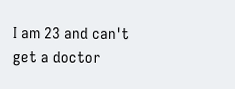I am 23 and can't get a doctor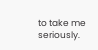to take me seriously.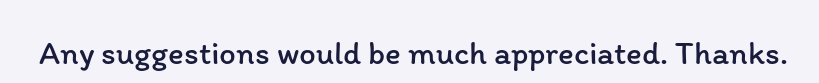Any suggestions would be much appreciated. Thanks.